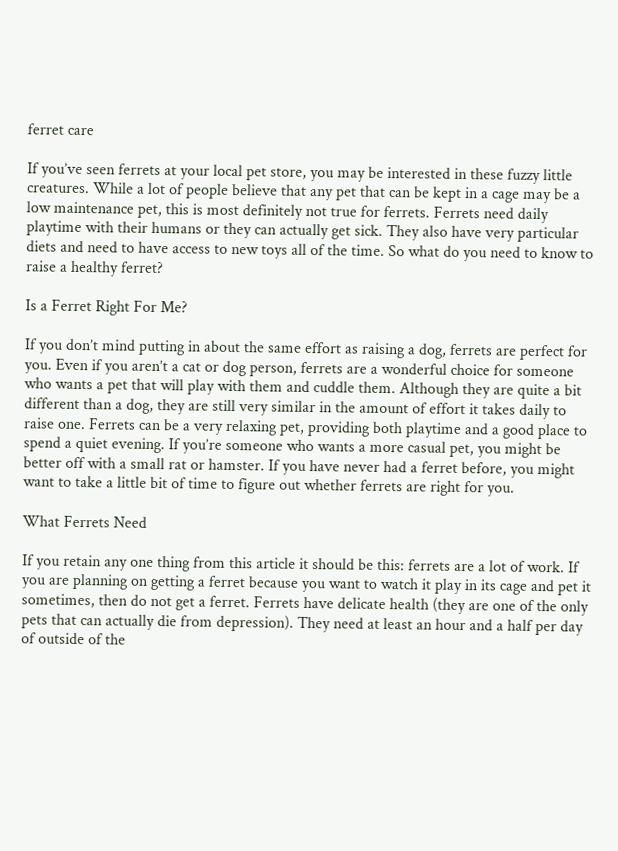ferret care

If you’ve seen ferrets at your local pet store, you may be interested in these fuzzy little creatures. While a lot of people believe that any pet that can be kept in a cage may be a low maintenance pet, this is most definitely not true for ferrets. Ferrets need daily playtime with their humans or they can actually get sick. They also have very particular diets and need to have access to new toys all of the time. So what do you need to know to raise a healthy ferret?

Is a Ferret Right For Me?

If you don’t mind putting in about the same effort as raising a dog, ferrets are perfect for you. Even if you aren’t a cat or dog person, ferrets are a wonderful choice for someone who wants a pet that will play with them and cuddle them. Although they are quite a bit different than a dog, they are still very similar in the amount of effort it takes daily to raise one. Ferrets can be a very relaxing pet, providing both playtime and a good place to spend a quiet evening. If you’re someone who wants a more casual pet, you might be better off with a small rat or hamster. If you have never had a ferret before, you might want to take a little bit of time to figure out whether ferrets are right for you.

What Ferrets Need

If you retain any one thing from this article it should be this: ferrets are a lot of work. If you are planning on getting a ferret because you want to watch it play in its cage and pet it sometimes, then do not get a ferret. Ferrets have delicate health (they are one of the only pets that can actually die from depression). They need at least an hour and a half per day of outside of the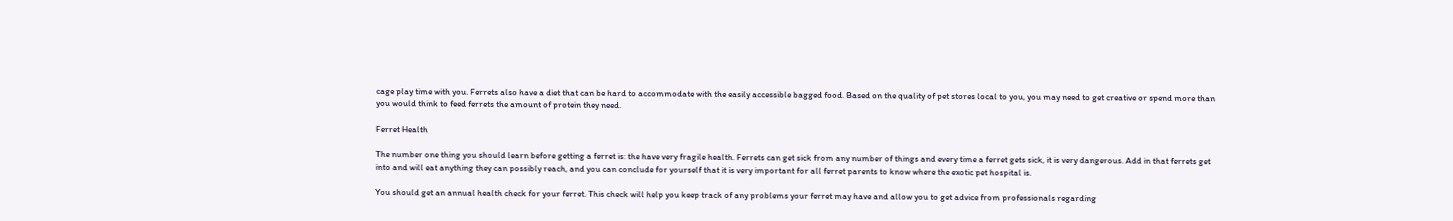cage play time with you. Ferrets also have a diet that can be hard to accommodate with the easily accessible bagged food. Based on the quality of pet stores local to you, you may need to get creative or spend more than you would think to feed ferrets the amount of protein they need.

Ferret Health

The number one thing you should learn before getting a ferret is: the have very fragile health. Ferrets can get sick from any number of things and every time a ferret gets sick, it is very dangerous. Add in that ferrets get into and will eat anything they can possibly reach, and you can conclude for yourself that it is very important for all ferret parents to know where the exotic pet hospital is.

You should get an annual health check for your ferret. This check will help you keep track of any problems your ferret may have and allow you to get advice from professionals regarding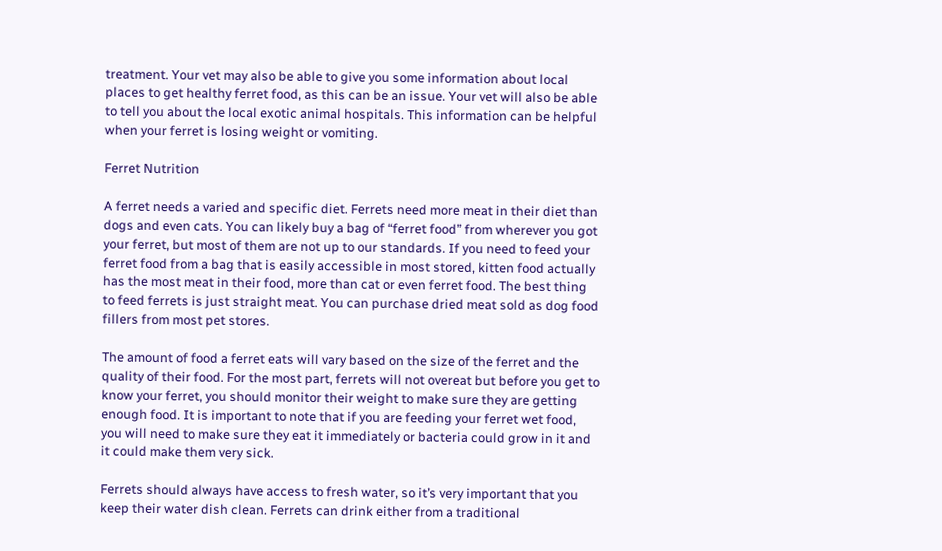treatment. Your vet may also be able to give you some information about local places to get healthy ferret food, as this can be an issue. Your vet will also be able to tell you about the local exotic animal hospitals. This information can be helpful when your ferret is losing weight or vomiting.

Ferret Nutrition

A ferret needs a varied and specific diet. Ferrets need more meat in their diet than dogs and even cats. You can likely buy a bag of “ferret food” from wherever you got your ferret, but most of them are not up to our standards. If you need to feed your ferret food from a bag that is easily accessible in most stored, kitten food actually has the most meat in their food, more than cat or even ferret food. The best thing to feed ferrets is just straight meat. You can purchase dried meat sold as dog food fillers from most pet stores.

The amount of food a ferret eats will vary based on the size of the ferret and the quality of their food. For the most part, ferrets will not overeat but before you get to know your ferret, you should monitor their weight to make sure they are getting enough food. It is important to note that if you are feeding your ferret wet food, you will need to make sure they eat it immediately or bacteria could grow in it and it could make them very sick.

Ferrets should always have access to fresh water, so it’s very important that you keep their water dish clean. Ferrets can drink either from a traditional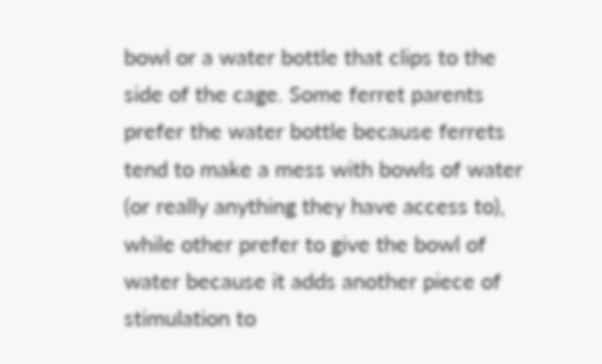bowl or a water bottle that clips to the side of the cage. Some ferret parents prefer the water bottle because ferrets tend to make a mess with bowls of water (or really anything they have access to), while other prefer to give the bowl of water because it adds another piece of stimulation to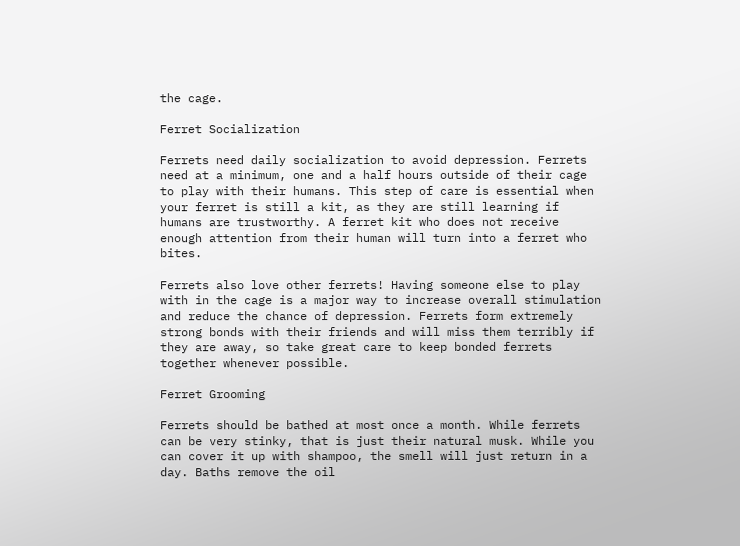the cage.

Ferret Socialization

Ferrets need daily socialization to avoid depression. Ferrets need at a minimum, one and a half hours outside of their cage to play with their humans. This step of care is essential when your ferret is still a kit, as they are still learning if humans are trustworthy. A ferret kit who does not receive enough attention from their human will turn into a ferret who bites.

Ferrets also love other ferrets! Having someone else to play with in the cage is a major way to increase overall stimulation and reduce the chance of depression. Ferrets form extremely strong bonds with their friends and will miss them terribly if they are away, so take great care to keep bonded ferrets together whenever possible.

Ferret Grooming

Ferrets should be bathed at most once a month. While ferrets can be very stinky, that is just their natural musk. While you can cover it up with shampoo, the smell will just return in a day. Baths remove the oil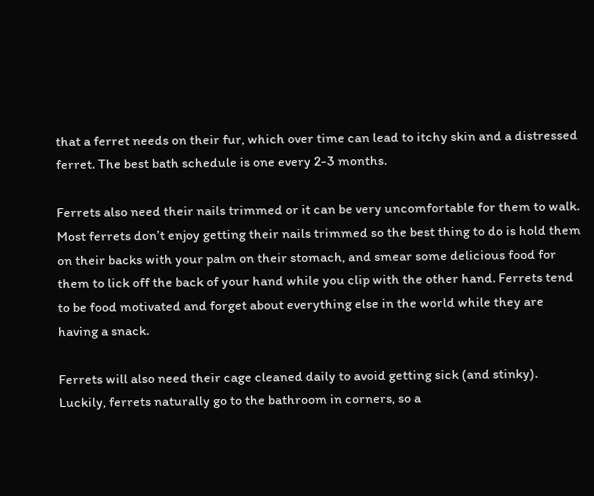that a ferret needs on their fur, which over time can lead to itchy skin and a distressed ferret. The best bath schedule is one every 2-3 months.

Ferrets also need their nails trimmed or it can be very uncomfortable for them to walk. Most ferrets don’t enjoy getting their nails trimmed so the best thing to do is hold them on their backs with your palm on their stomach, and smear some delicious food for them to lick off the back of your hand while you clip with the other hand. Ferrets tend to be food motivated and forget about everything else in the world while they are having a snack.

Ferrets will also need their cage cleaned daily to avoid getting sick (and stinky). Luckily, ferrets naturally go to the bathroom in corners, so a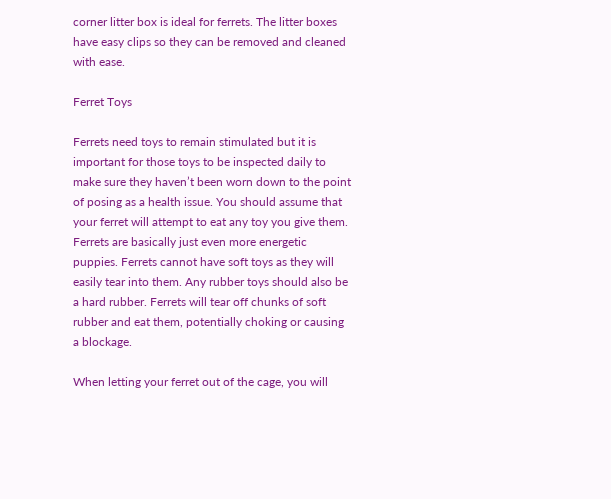corner litter box is ideal for ferrets. The litter boxes have easy clips so they can be removed and cleaned with ease.

Ferret Toys

Ferrets need toys to remain stimulated but it is important for those toys to be inspected daily to make sure they haven’t been worn down to the point of posing as a health issue. You should assume that your ferret will attempt to eat any toy you give them. Ferrets are basically just even more energetic puppies. Ferrets cannot have soft toys as they will easily tear into them. Any rubber toys should also be a hard rubber. Ferrets will tear off chunks of soft rubber and eat them, potentially choking or causing a blockage.

When letting your ferret out of the cage, you will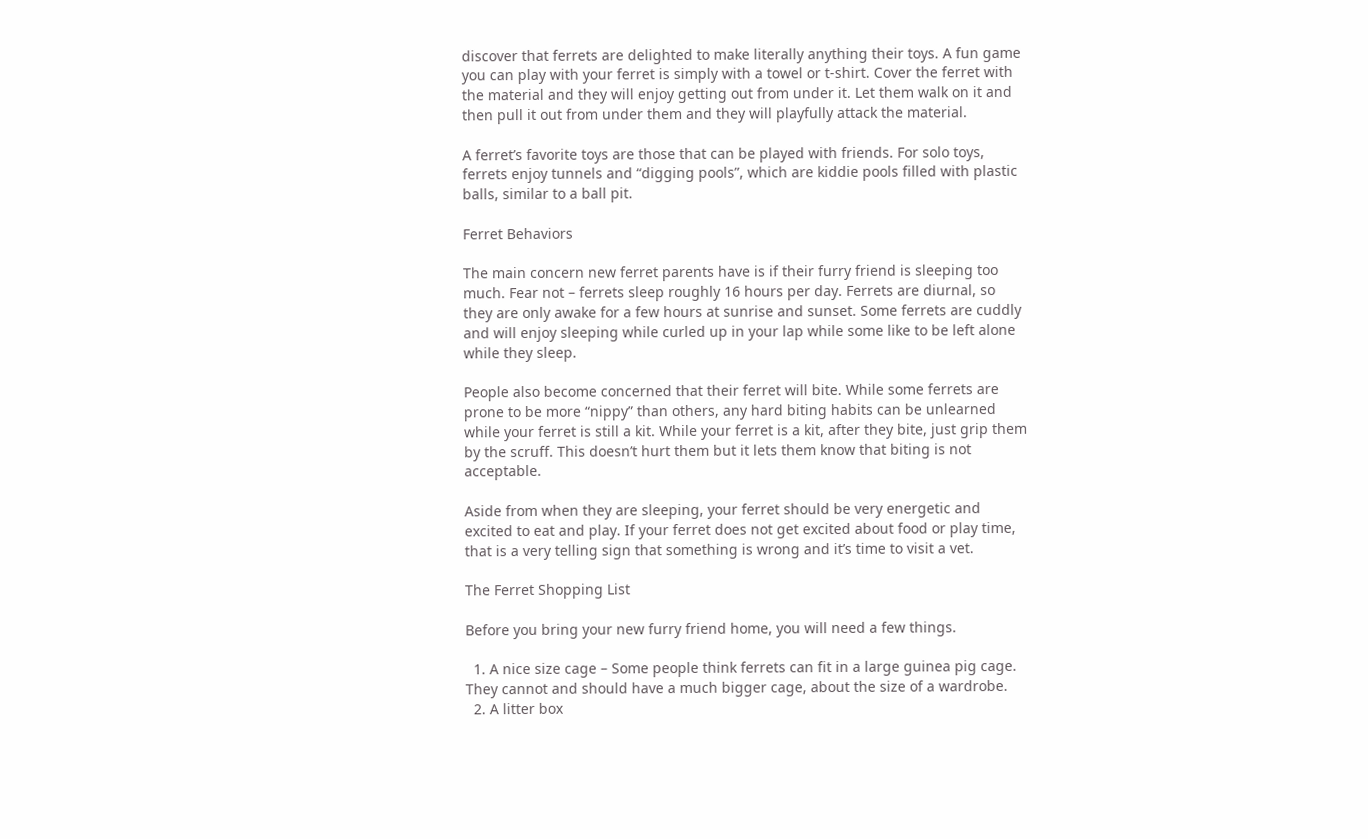discover that ferrets are delighted to make literally anything their toys. A fun game you can play with your ferret is simply with a towel or t-shirt. Cover the ferret with the material and they will enjoy getting out from under it. Let them walk on it and then pull it out from under them and they will playfully attack the material.

A ferret’s favorite toys are those that can be played with friends. For solo toys, ferrets enjoy tunnels and “digging pools”, which are kiddie pools filled with plastic balls, similar to a ball pit.

Ferret Behaviors

The main concern new ferret parents have is if their furry friend is sleeping too much. Fear not – ferrets sleep roughly 16 hours per day. Ferrets are diurnal, so they are only awake for a few hours at sunrise and sunset. Some ferrets are cuddly and will enjoy sleeping while curled up in your lap while some like to be left alone while they sleep.

People also become concerned that their ferret will bite. While some ferrets are prone to be more “nippy” than others, any hard biting habits can be unlearned while your ferret is still a kit. While your ferret is a kit, after they bite, just grip them by the scruff. This doesn’t hurt them but it lets them know that biting is not acceptable.

Aside from when they are sleeping, your ferret should be very energetic and excited to eat and play. If your ferret does not get excited about food or play time, that is a very telling sign that something is wrong and it’s time to visit a vet.

The Ferret Shopping List

Before you bring your new furry friend home, you will need a few things.

  1. A nice size cage – Some people think ferrets can fit in a large guinea pig cage. They cannot and should have a much bigger cage, about the size of a wardrobe.
  2. A litter box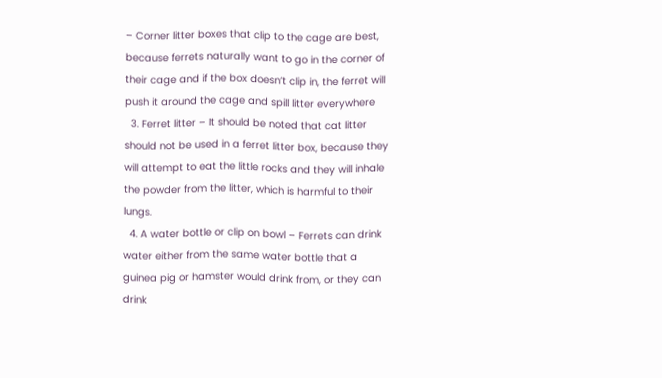– Corner litter boxes that clip to the cage are best, because ferrets naturally want to go in the corner of their cage and if the box doesn’t clip in, the ferret will push it around the cage and spill litter everywhere
  3. Ferret litter – It should be noted that cat litter should not be used in a ferret litter box, because they will attempt to eat the little rocks and they will inhale the powder from the litter, which is harmful to their lungs.
  4. A water bottle or clip on bowl – Ferrets can drink water either from the same water bottle that a guinea pig or hamster would drink from, or they can drink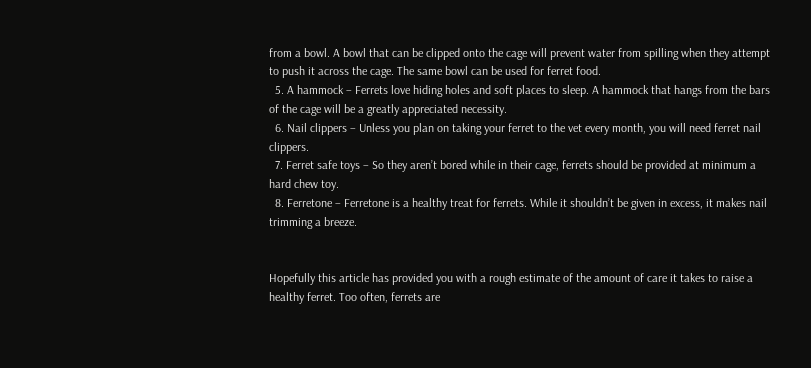from a bowl. A bowl that can be clipped onto the cage will prevent water from spilling when they attempt to push it across the cage. The same bowl can be used for ferret food.
  5. A hammock – Ferrets love hiding holes and soft places to sleep. A hammock that hangs from the bars of the cage will be a greatly appreciated necessity.
  6. Nail clippers – Unless you plan on taking your ferret to the vet every month, you will need ferret nail clippers.
  7. Ferret safe toys – So they aren’t bored while in their cage, ferrets should be provided at minimum a hard chew toy.
  8. Ferretone – Ferretone is a healthy treat for ferrets. While it shouldn’t be given in excess, it makes nail trimming a breeze.


Hopefully this article has provided you with a rough estimate of the amount of care it takes to raise a healthy ferret. Too often, ferrets are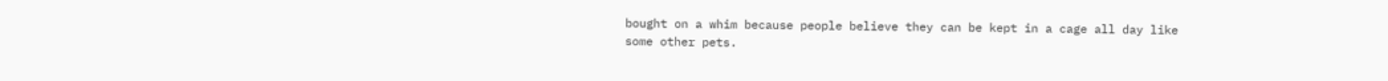bought on a whim because people believe they can be kept in a cage all day like some other pets.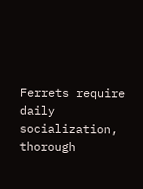Ferrets require daily socialization, thorough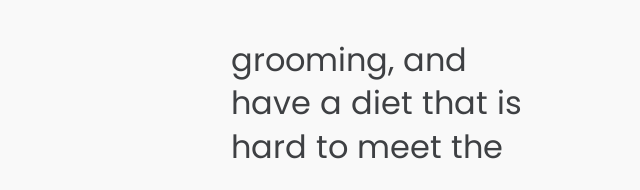grooming, and have a diet that is hard to meet the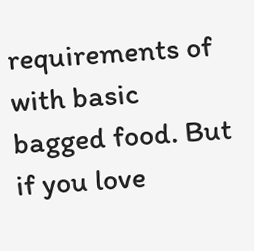requirements of with basic bagged food. But if you love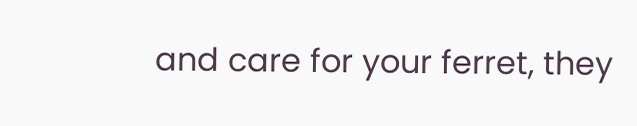and care for your ferret, they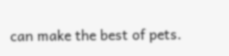can make the best of pets.